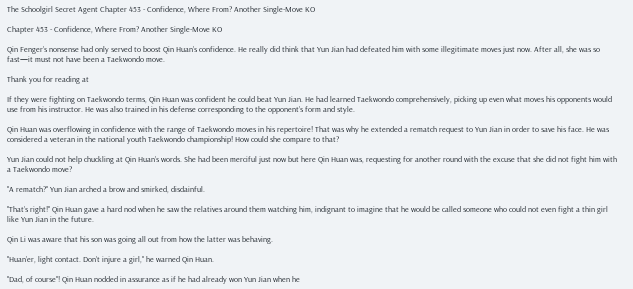The Schoolgirl Secret Agent Chapter 453 - Confidence, Where From? Another Single-Move KO

Chapter 453 - Confidence, Where From? Another Single-Move KO

Qin Fenger’s nonsense had only served to boost Qin Huan’s confidence. He really did think that Yun Jian had defeated him with some illegitimate moves just now. After all, she was so fast—it must not have been a Taekwondo move.

Thank you for reading at

If they were fighting on Taekwondo terms, Qin Huan was confident he could beat Yun Jian. He had learned Taekwondo comprehensively, picking up even what moves his opponents would use from his instructor. He was also trained in his defense corresponding to the opponent’s form and style.

Qin Huan was overflowing in confidence with the range of Taekwondo moves in his repertoire! That was why he extended a rematch request to Yun Jian in order to save his face. He was considered a veteran in the national youth Taekwondo championship! How could she compare to that?

Yun Jian could not help chuckling at Qin Huan’s words. She had been merciful just now but here Qin Huan was, requesting for another round with the excuse that she did not fight him with a Taekwondo move?

"A rematch?" Yun Jian arched a brow and smirked, disdainful.

"That’s right!" Qin Huan gave a hard nod when he saw the relatives around them watching him, indignant to imagine that he would be called someone who could not even fight a thin girl like Yun Jian in the future.

Qin Li was aware that his son was going all out from how the latter was behaving.

"Huan’er, light contact. Don’t injure a girl," he warned Qin Huan.

"Dad, of course"! Qin Huan nodded in assurance as if he had already won Yun Jian when he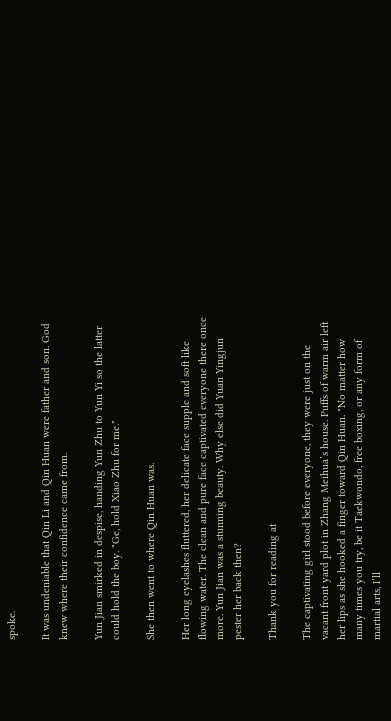spoke.

It was undeniable that Qin Li and Qin Huan were father and son. God knew where their confidence came from.

Yun Jian smirked in despise, handing Yun Zhu to Yun Yi so the latter could hold the boy. "Ge, hold Xiao Zhu for me."

She then went to where Qin Huan was.

Her long eyelashes fluttered, her delicate face supple and soft like flowing water. The clean and pure face captivated everyone there once more. Yun Jian was a stunning beauty. Why else did Yuan Yingjun pester her back then?

Thank you for reading at

The captivating girl stood before everyone, they were just on the vacant front yard plot in Zhang Meihua’s house. Puffs of warm air left her lips as she hooked a finger toward Qin Huan. "No matter how many times you try, be it Taekwondo, free boxing, or any form of martial arts, I’ll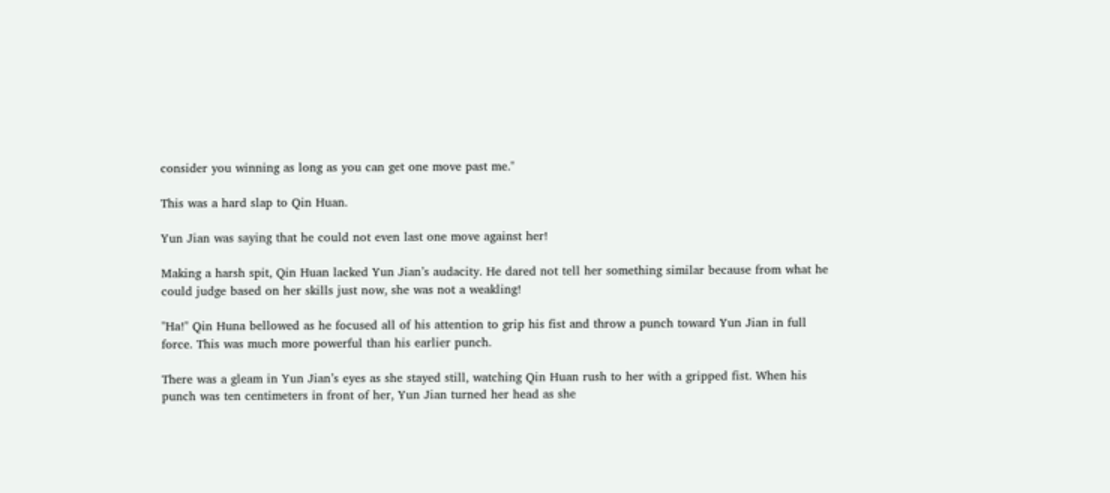consider you winning as long as you can get one move past me."

This was a hard slap to Qin Huan.

Yun Jian was saying that he could not even last one move against her!

Making a harsh spit, Qin Huan lacked Yun Jian’s audacity. He dared not tell her something similar because from what he could judge based on her skills just now, she was not a weakling!

"Ha!" Qin Huna bellowed as he focused all of his attention to grip his fist and throw a punch toward Yun Jian in full force. This was much more powerful than his earlier punch.

There was a gleam in Yun Jian’s eyes as she stayed still, watching Qin Huan rush to her with a gripped fist. When his punch was ten centimeters in front of her, Yun Jian turned her head as she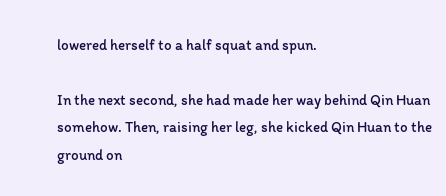lowered herself to a half squat and spun.

In the next second, she had made her way behind Qin Huan somehow. Then, raising her leg, she kicked Qin Huan to the ground on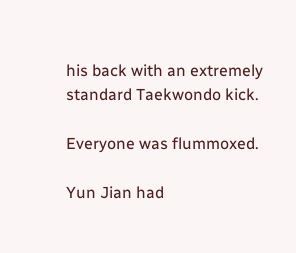his back with an extremely standard Taekwondo kick.

Everyone was flummoxed.

Yun Jian had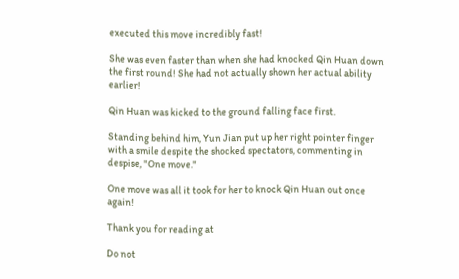executed this move incredibly fast!

She was even faster than when she had knocked Qin Huan down the first round! She had not actually shown her actual ability earlier!

Qin Huan was kicked to the ground falling face first.

Standing behind him, Yun Jian put up her right pointer finger with a smile despite the shocked spectators, commenting in despise, "One move."

One move was all it took for her to knock Qin Huan out once again!

Thank you for reading at

Do not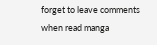forget to leave comments when read manga